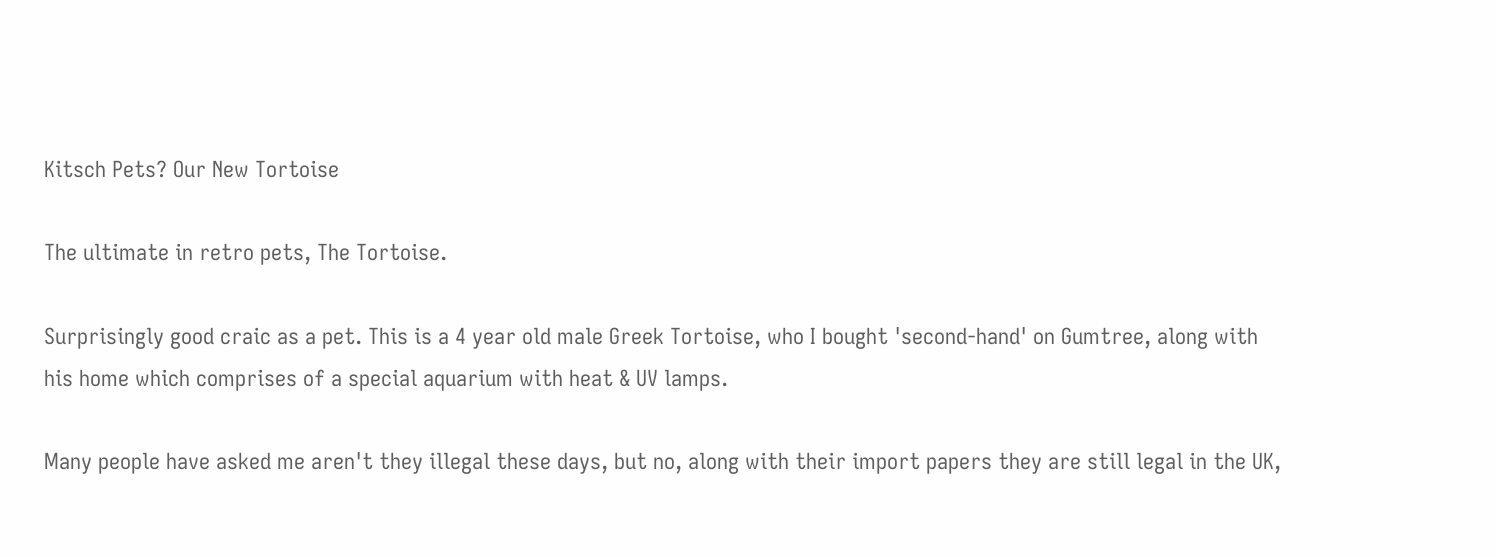Kitsch Pets? Our New Tortoise

The ultimate in retro pets, The Tortoise.

Surprisingly good craic as a pet. This is a 4 year old male Greek Tortoise, who I bought 'second-hand' on Gumtree, along with his home which comprises of a special aquarium with heat & UV lamps.

Many people have asked me aren't they illegal these days, but no, along with their import papers they are still legal in the UK,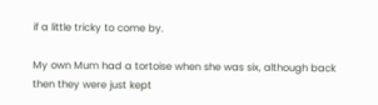if a little tricky to come by.

My own Mum had a tortoise when she was six, although back then they were just kept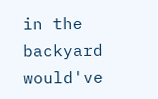in the backyard would've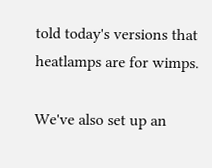told today's versions that heatlamps are for wimps.

We've also set up an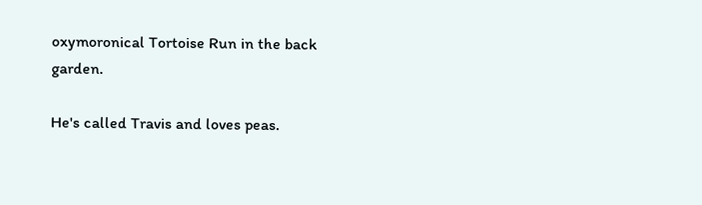oxymoronical Tortoise Run in the back garden.

He's called Travis and loves peas.